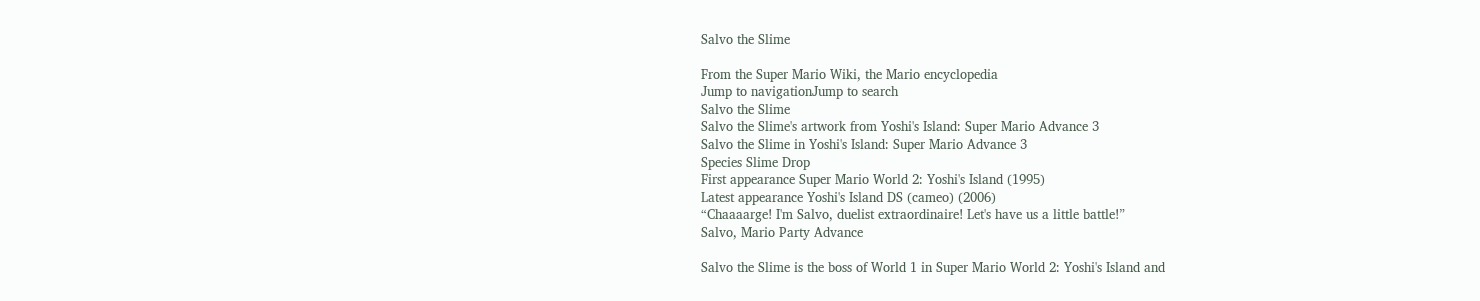Salvo the Slime

From the Super Mario Wiki, the Mario encyclopedia
Jump to navigationJump to search
Salvo the Slime
Salvo the Slime's artwork from Yoshi's Island: Super Mario Advance 3
Salvo the Slime in Yoshi's Island: Super Mario Advance 3
Species Slime Drop
First appearance Super Mario World 2: Yoshi's Island (1995)
Latest appearance Yoshi's Island DS (cameo) (2006)
“Chaaaarge! I'm Salvo, duelist extraordinaire! Let's have us a little battle!”
Salvo, Mario Party Advance

Salvo the Slime is the boss of World 1 in Super Mario World 2: Yoshi's Island and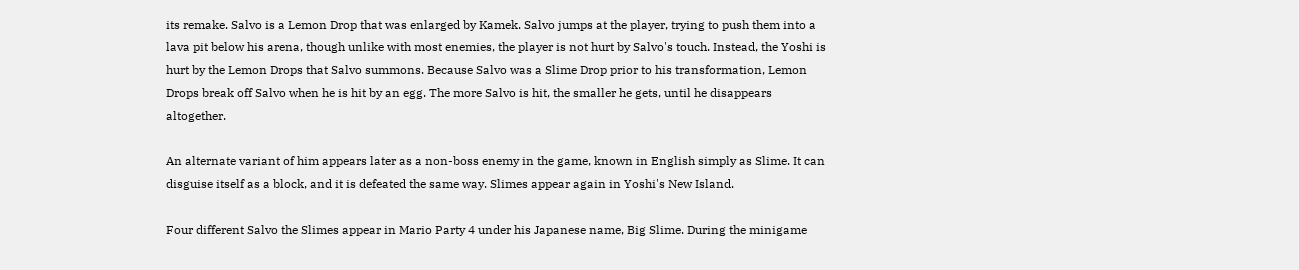its remake. Salvo is a Lemon Drop that was enlarged by Kamek. Salvo jumps at the player, trying to push them into a lava pit below his arena, though unlike with most enemies, the player is not hurt by Salvo's touch. Instead, the Yoshi is hurt by the Lemon Drops that Salvo summons. Because Salvo was a Slime Drop prior to his transformation, Lemon Drops break off Salvo when he is hit by an egg. The more Salvo is hit, the smaller he gets, until he disappears altogether.

An alternate variant of him appears later as a non-boss enemy in the game, known in English simply as Slime. It can disguise itself as a block, and it is defeated the same way. Slimes appear again in Yoshi's New Island.

Four different Salvo the Slimes appear in Mario Party 4 under his Japanese name, Big Slime. During the minigame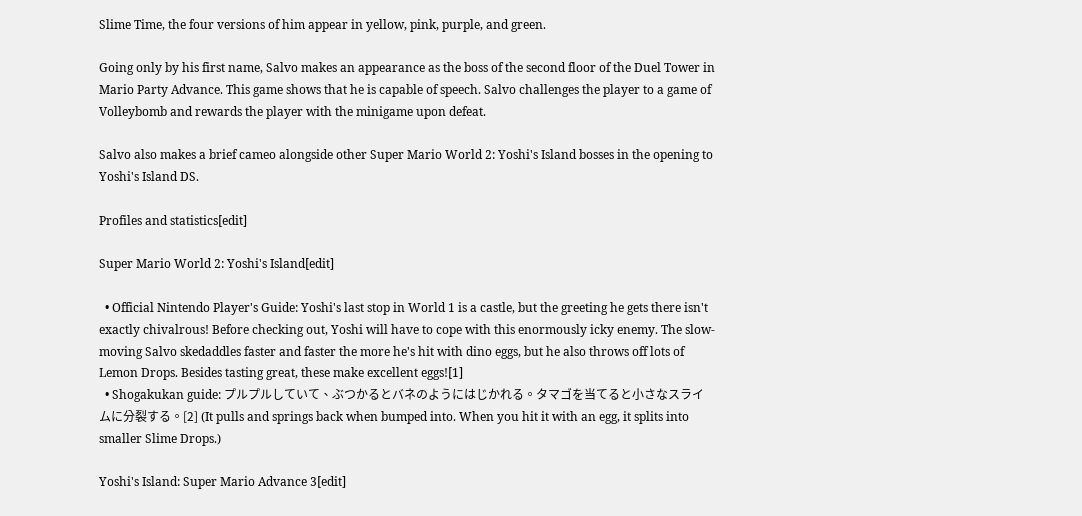Slime Time, the four versions of him appear in yellow, pink, purple, and green.

Going only by his first name, Salvo makes an appearance as the boss of the second floor of the Duel Tower in Mario Party Advance. This game shows that he is capable of speech. Salvo challenges the player to a game of Volleybomb and rewards the player with the minigame upon defeat.

Salvo also makes a brief cameo alongside other Super Mario World 2: Yoshi's Island bosses in the opening to Yoshi's Island DS.

Profiles and statistics[edit]

Super Mario World 2: Yoshi's Island[edit]

  • Official Nintendo Player's Guide: Yoshi's last stop in World 1 is a castle, but the greeting he gets there isn't exactly chivalrous! Before checking out, Yoshi will have to cope with this enormously icky enemy. The slow-moving Salvo skedaddles faster and faster the more he's hit with dino eggs, but he also throws off lots of Lemon Drops. Besides tasting great, these make excellent eggs![1]
  • Shogakukan guide: プルプルしていて、ぶつかるとバネのようにはじかれる。タマゴを当てると小さなスライムに分裂する。[2] (It pulls and springs back when bumped into. When you hit it with an egg, it splits into smaller Slime Drops.)

Yoshi's Island: Super Mario Advance 3[edit]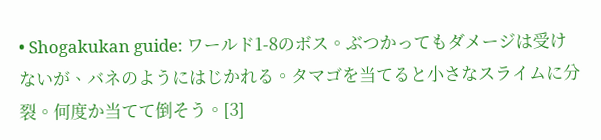• Shogakukan guide: ワールド1-8のボス。ぶつかってもダメージは受けないが、バネのようにはじかれる。タマゴを当てると小さなスライムに分裂。何度か当てて倒そう。[3]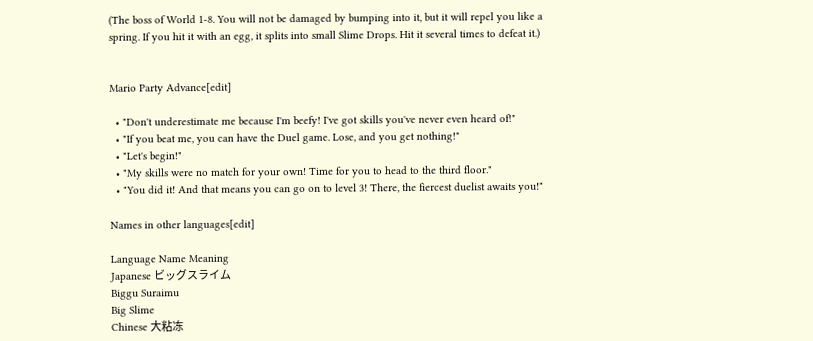(The boss of World 1-8. You will not be damaged by bumping into it, but it will repel you like a spring. If you hit it with an egg, it splits into small Slime Drops. Hit it several times to defeat it.)


Mario Party Advance[edit]

  • "Don't underestimate me because I'm beefy! I've got skills you've never even heard of!"
  • "If you beat me, you can have the Duel game. Lose, and you get nothing!"
  • "Let's begin!"
  • "My skills were no match for your own! Time for you to head to the third floor."
  • "You did it! And that means you can go on to level 3! There, the fiercest duelist awaits you!"

Names in other languages[edit]

Language Name Meaning
Japanese ビッグスライム
Biggu Suraimu
Big Slime
Chinese 大粘冻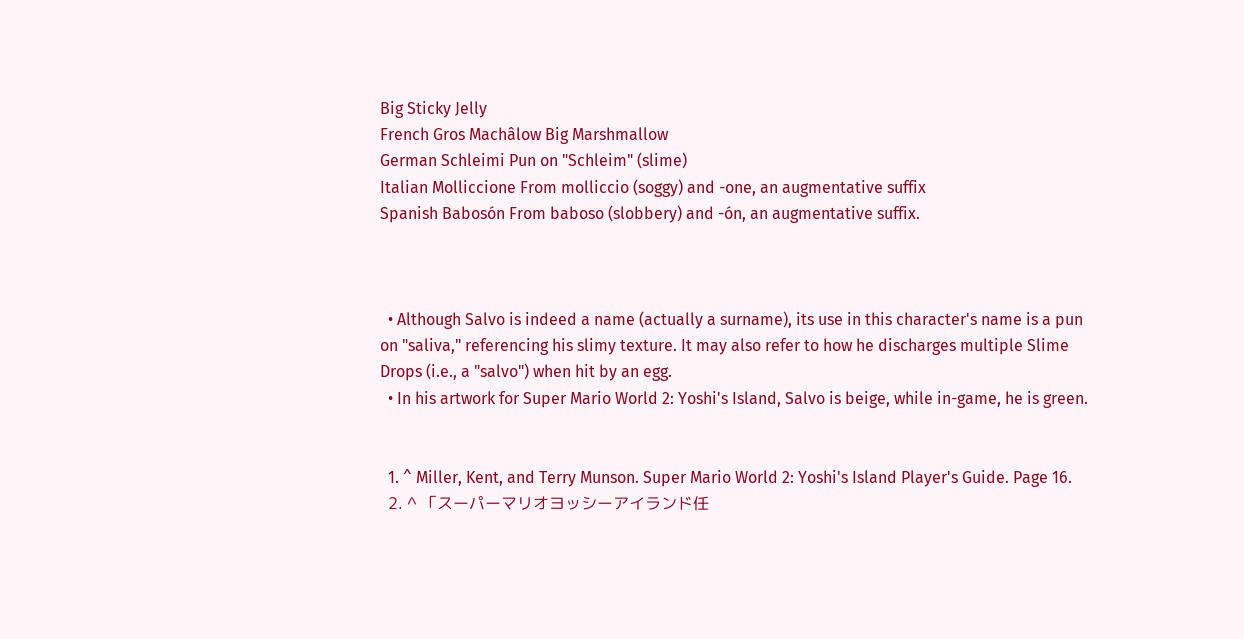Big Sticky Jelly
French Gros Machâlow Big Marshmallow
German Schleimi Pun on "Schleim" (slime)
Italian Molliccione From molliccio (soggy) and -one, an augmentative suffix
Spanish Babosón From baboso (slobbery) and -ón, an augmentative suffix.



  • Although Salvo is indeed a name (actually a surname), its use in this character's name is a pun on "saliva," referencing his slimy texture. It may also refer to how he discharges multiple Slime Drops (i.e., a "salvo") when hit by an egg.
  • In his artwork for Super Mario World 2: Yoshi's Island, Salvo is beige, while in-game, he is green.


  1. ^ Miller, Kent, and Terry Munson. Super Mario World 2: Yoshi's Island Player's Guide. Page 16.
  2. ^ 「スーパーマリオヨッシーアイランド任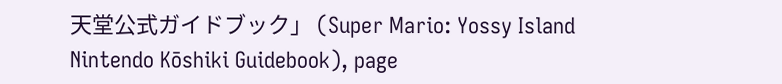天堂公式ガイドブック」 (Super Mario: Yossy Island Nintendo Kōshiki Guidebook), page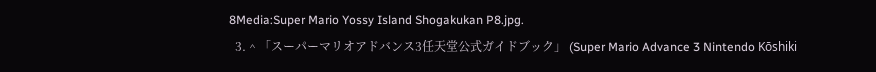8Media:Super Mario Yossy Island Shogakukan P8.jpg.
  3. ^ 「スーパーマリオアドバンス3任天堂公式ガイドブック」 (Super Mario Advance 3 Nintendo Kōshiki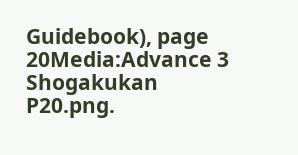Guidebook), page 20Media:Advance 3 Shogakukan P20.png.